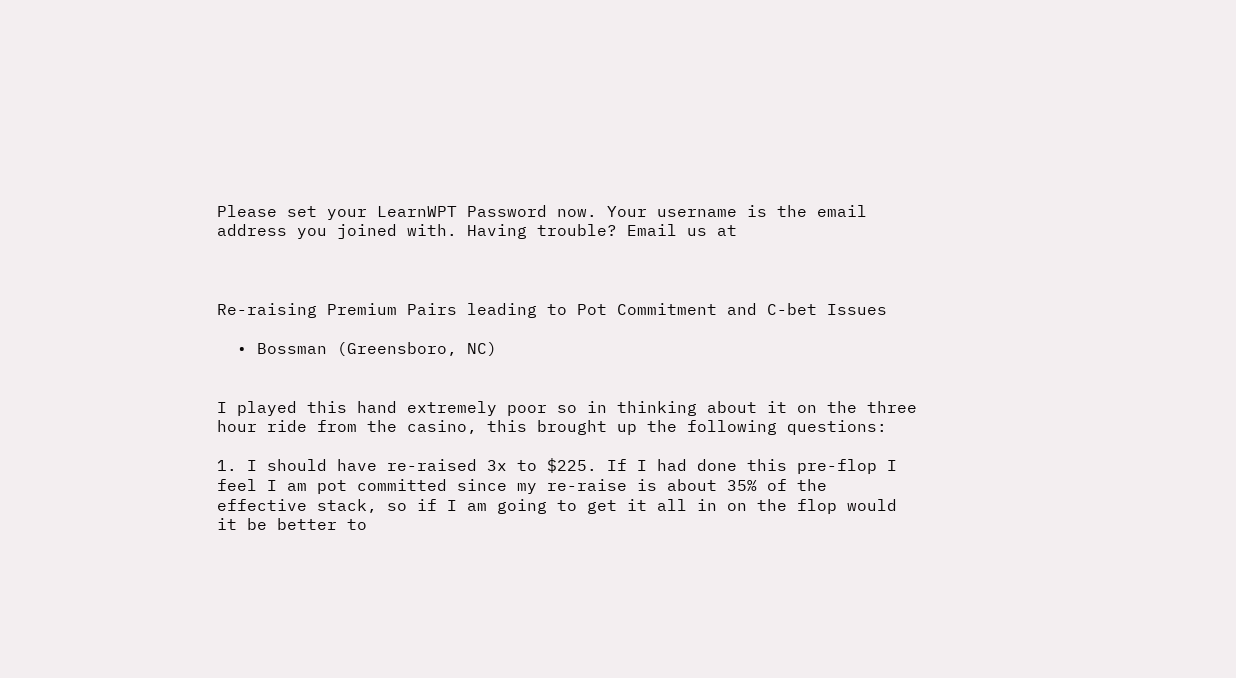Please set your LearnWPT Password now. Your username is the email address you joined with. Having trouble? Email us at



Re-raising Premium Pairs leading to Pot Commitment and C-bet Issues

  • Bossman (Greensboro, NC)


I played this hand extremely poor so in thinking about it on the three hour ride from the casino, this brought up the following questions:

1. I should have re-raised 3x to $225. If I had done this pre-flop I feel I am pot committed since my re-raise is about 35% of the effective stack, so if I am going to get it all in on the flop would it be better to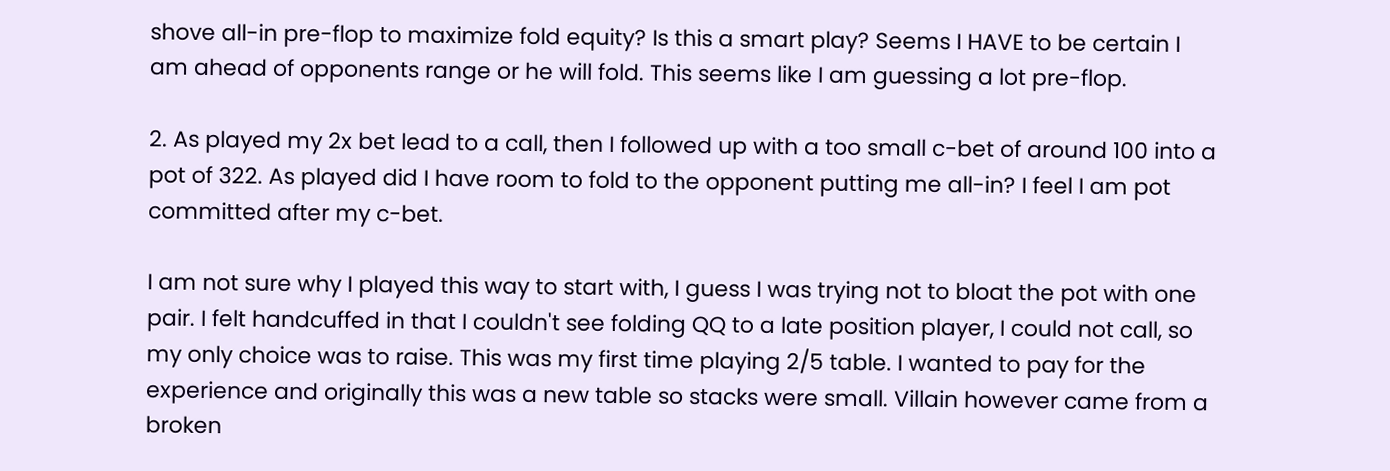shove all-in pre-flop to maximize fold equity? Is this a smart play? Seems I HAVE to be certain I am ahead of opponents range or he will fold. This seems like I am guessing a lot pre-flop.

2. As played my 2x bet lead to a call, then I followed up with a too small c-bet of around 100 into a pot of 322. As played did I have room to fold to the opponent putting me all-in? I feel I am pot committed after my c-bet.

I am not sure why I played this way to start with, I guess I was trying not to bloat the pot with one pair. I felt handcuffed in that I couldn't see folding QQ to a late position player, I could not call, so my only choice was to raise. This was my first time playing 2/5 table. I wanted to pay for the experience and originally this was a new table so stacks were small. Villain however came from a broken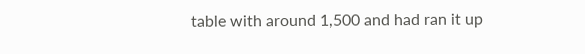table with around 1,500 and had ran it up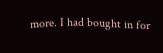more. I had bought in for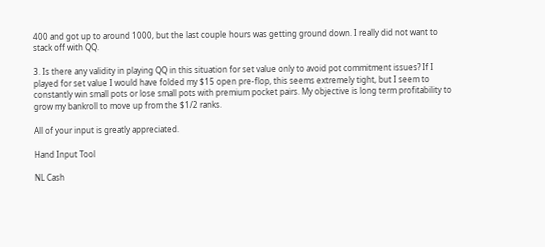400 and got up to around 1000, but the last couple hours was getting ground down. I really did not want to stack off with QQ.

3. Is there any validity in playing QQ in this situation for set value only to avoid pot commitment issues? If I played for set value I would have folded my $15 open pre-flop, this seems extremely tight, but I seem to constantly win small pots or lose small pots with premium pocket pairs. My objective is long term profitability to grow my bankroll to move up from the $1/2 ranks.

All of your input is greatly appreciated.

Hand Input Tool

NL Cash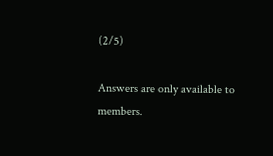(2/5)

Answers are only available to members.